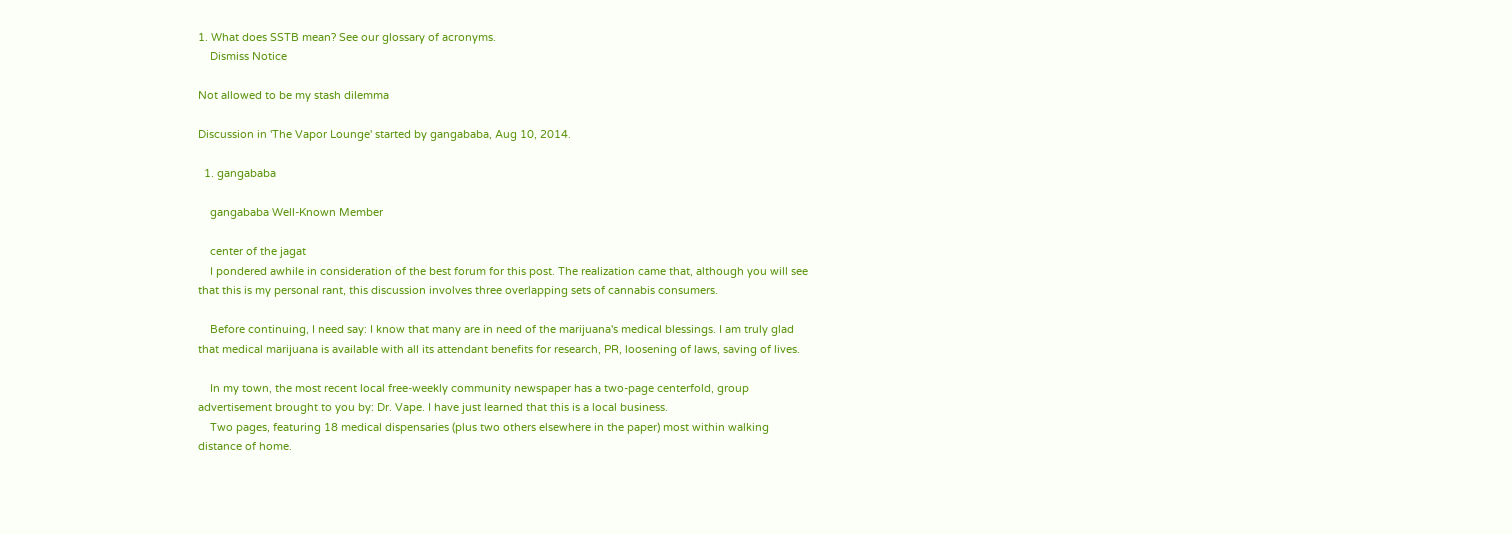1. What does SSTB mean? See our glossary of acronyms.
    Dismiss Notice

Not allowed to be my stash dilemma

Discussion in 'The Vapor Lounge' started by gangababa, Aug 10, 2014.

  1. gangababa

    gangababa Well-Known Member

    center of the jagat
    I pondered awhile in consideration of the best forum for this post. The realization came that, although you will see that this is my personal rant, this discussion involves three overlapping sets of cannabis consumers.

    Before continuing, I need say: I know that many are in need of the marijuana's medical blessings. I am truly glad that medical marijuana is available with all its attendant benefits for research, PR, loosening of laws, saving of lives.

    In my town, the most recent local free-weekly community newspaper has a two-page centerfold, group advertisement brought to you by: Dr. Vape. I have just learned that this is a local business.
    Two pages, featuring 18 medical dispensaries (plus two others elsewhere in the paper) most within walking distance of home.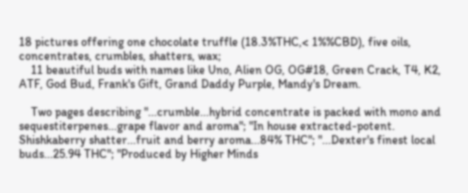18 pictures offering one chocolate truffle (18.3%THC,< 1%%CBD), five oils, concentrates, crumbles, shatters, wax;
    11 beautiful buds with names like Uno, Alien OG, OG#18, Green Crack, T4, K2, ATF, God Bud, Frank's Gift, Grand Daddy Purple, Mandy's Dream.

    Two pages describing "...crumble...hybrid concentrate is packed with mono and sequestiterpenes...grape flavor and aroma"; "In house extracted-potent. Shishkaberry shatter...fruit and berry aroma...84% THC"; "...Dexter's finest local buds...25.94 THC"; "Produced by Higher Minds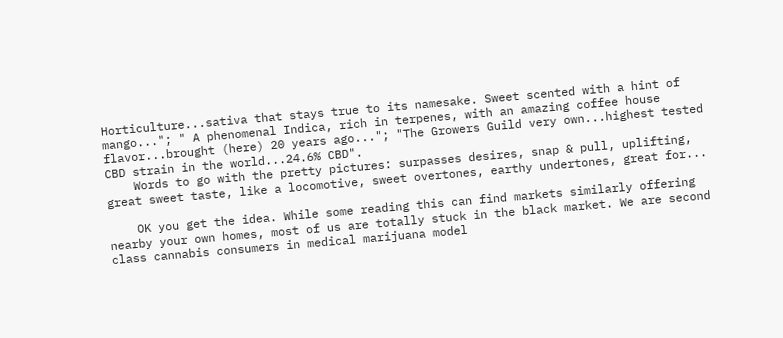Horticulture...sativa that stays true to its namesake. Sweet scented with a hint of mango..."; " A phenomenal Indica, rich in terpenes, with an amazing coffee house flavor...brought (here) 20 years ago..."; "The Growers Guild very own...highest tested CBD strain in the world...24.6% CBD".
    Words to go with the pretty pictures: surpasses desires, snap & pull, uplifting, great sweet taste, like a locomotive, sweet overtones, earthy undertones, great for...

    OK you get the idea. While some reading this can find markets similarly offering nearby your own homes, most of us are totally stuck in the black market. We are second class cannabis consumers in medical marijuana model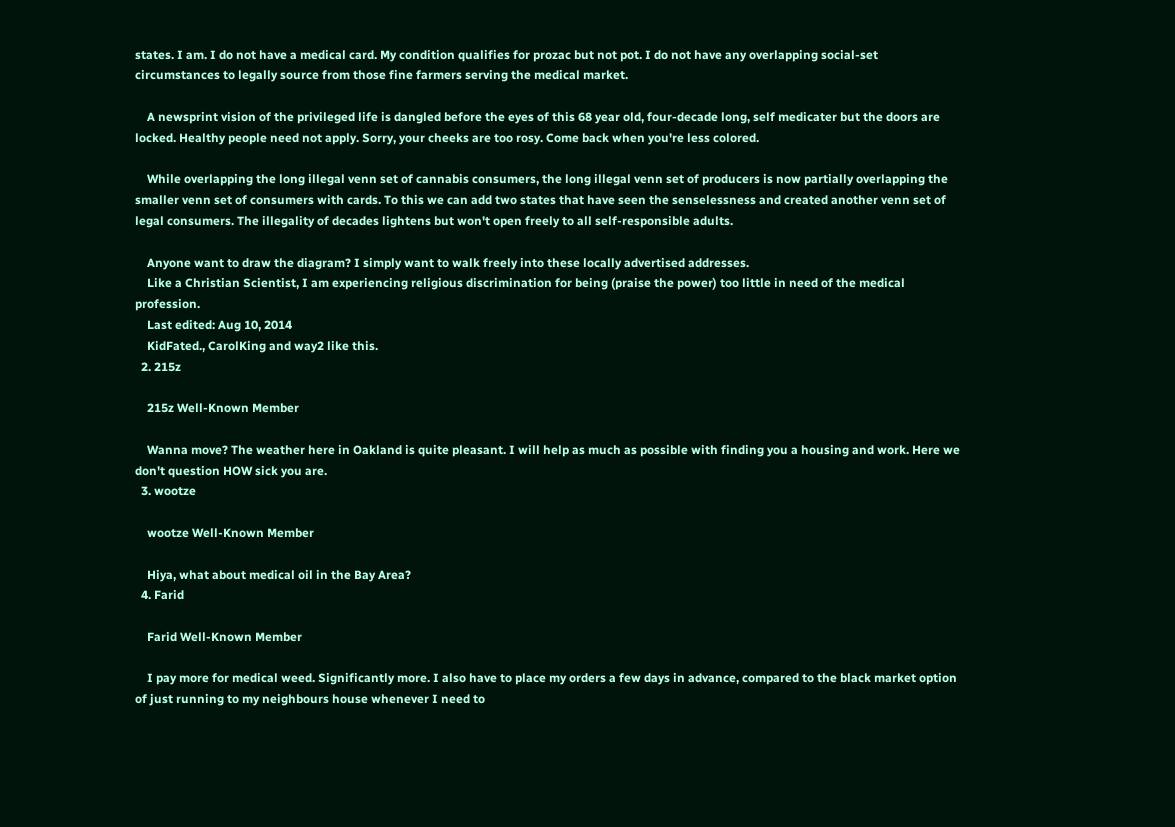states. I am. I do not have a medical card. My condition qualifies for prozac but not pot. I do not have any overlapping social-set circumstances to legally source from those fine farmers serving the medical market.

    A newsprint vision of the privileged life is dangled before the eyes of this 68 year old, four-decade long, self medicater but the doors are locked. Healthy people need not apply. Sorry, your cheeks are too rosy. Come back when you're less colored.

    While overlapping the long illegal venn set of cannabis consumers, the long illegal venn set of producers is now partially overlapping the smaller venn set of consumers with cards. To this we can add two states that have seen the senselessness and created another venn set of legal consumers. The illegality of decades lightens but won't open freely to all self-responsible adults.

    Anyone want to draw the diagram? I simply want to walk freely into these locally advertised addresses.
    Like a Christian Scientist, I am experiencing religious discrimination for being (praise the power) too little in need of the medical profession.
    Last edited: Aug 10, 2014
    KidFated., CarolKing and way2 like this.
  2. 215z

    215z Well-Known Member

    Wanna move? The weather here in Oakland is quite pleasant. I will help as much as possible with finding you a housing and work. Here we don't question HOW sick you are.
  3. wootze

    wootze Well-Known Member

    Hiya, what about medical oil in the Bay Area?
  4. Farid

    Farid Well-Known Member

    I pay more for medical weed. Significantly more. I also have to place my orders a few days in advance, compared to the black market option of just running to my neighbours house whenever I need to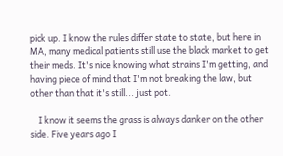pick up. I know the rules differ state to state, but here in MA, many medical patients still use the black market to get their meds. It's nice knowing what strains I'm getting, and having piece of mind that I'm not breaking the law, but other than that it's still... just pot.

    I know it seems the grass is always danker on the other side. Five years ago I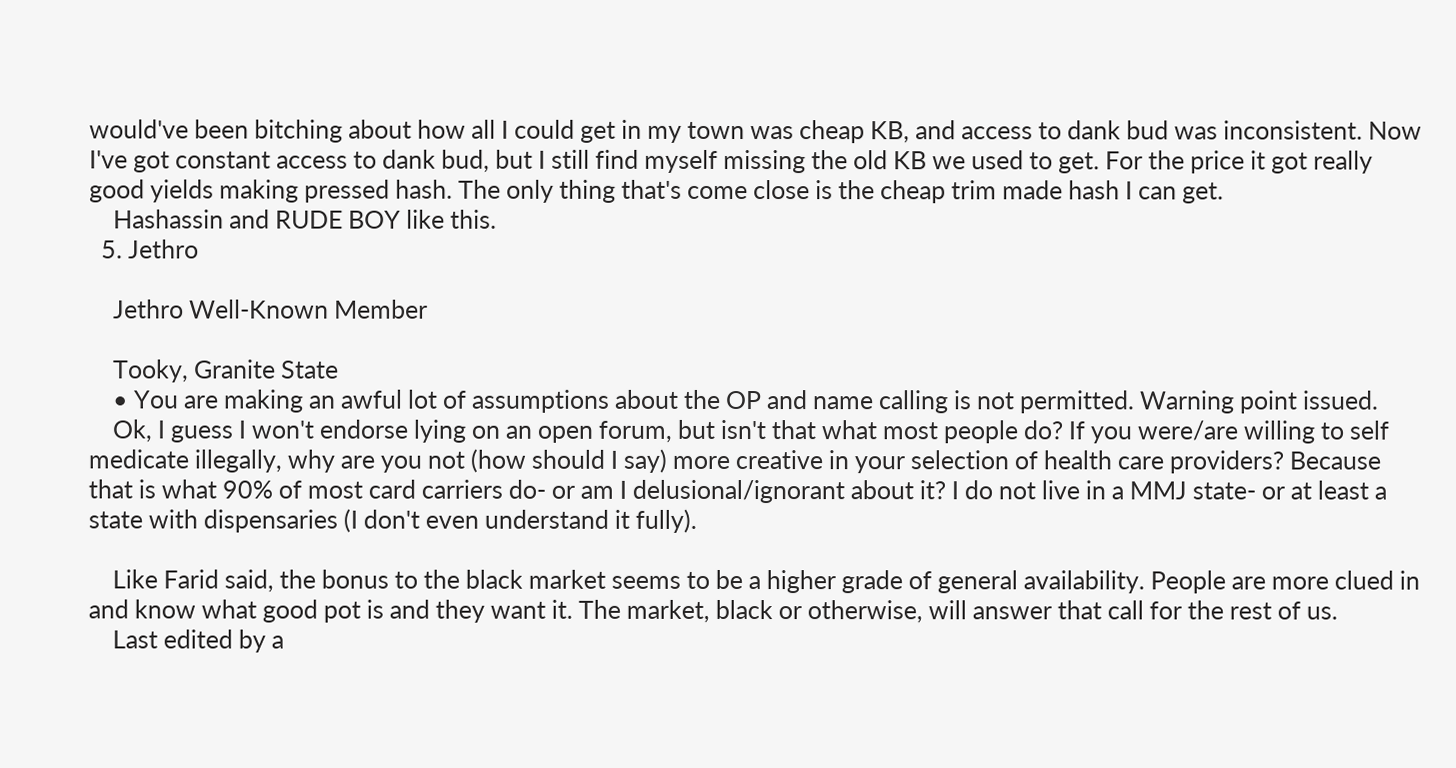would've been bitching about how all I could get in my town was cheap KB, and access to dank bud was inconsistent. Now I've got constant access to dank bud, but I still find myself missing the old KB we used to get. For the price it got really good yields making pressed hash. The only thing that's come close is the cheap trim made hash I can get.
    Hashassin and RUDE BOY like this.
  5. Jethro

    Jethro Well-Known Member

    Tooky, Granite State
    • You are making an awful lot of assumptions about the OP and name calling is not permitted. Warning point issued.
    Ok, I guess I won't endorse lying on an open forum, but isn't that what most people do? If you were/are willing to self medicate illegally, why are you not (how should I say) more creative in your selection of health care providers? Because that is what 90% of most card carriers do- or am I delusional/ignorant about it? I do not live in a MMJ state- or at least a state with dispensaries (I don't even understand it fully).

    Like Farid said, the bonus to the black market seems to be a higher grade of general availability. People are more clued in and know what good pot is and they want it. The market, black or otherwise, will answer that call for the rest of us.
    Last edited by a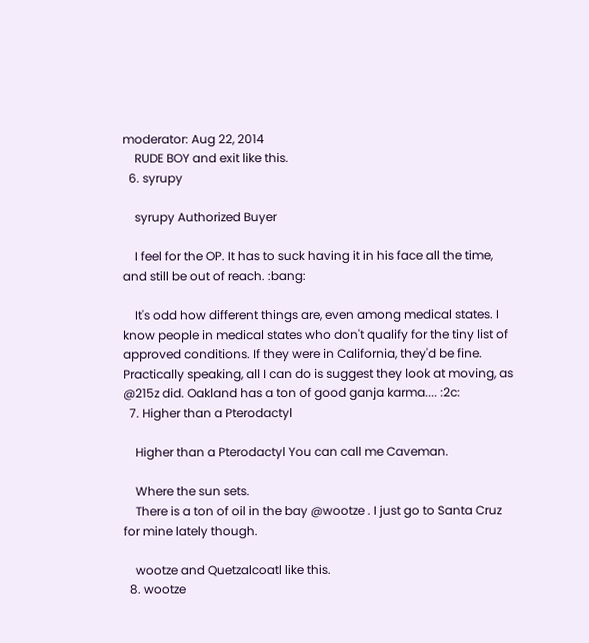moderator: Aug 22, 2014
    RUDE BOY and exit like this.
  6. syrupy

    syrupy Authorized Buyer

    I feel for the OP. It has to suck having it in his face all the time, and still be out of reach. :bang:

    It's odd how different things are, even among medical states. I know people in medical states who don't qualify for the tiny list of approved conditions. If they were in California, they'd be fine. Practically speaking, all I can do is suggest they look at moving, as @215z did. Oakland has a ton of good ganja karma.... :2c:
  7. Higher than a Pterodactyl

    Higher than a Pterodactyl You can call me Caveman.

    Where the sun sets.
    There is a ton of oil in the bay @wootze . I just go to Santa Cruz for mine lately though.

    wootze and Quetzalcoatl like this.
  8. wootze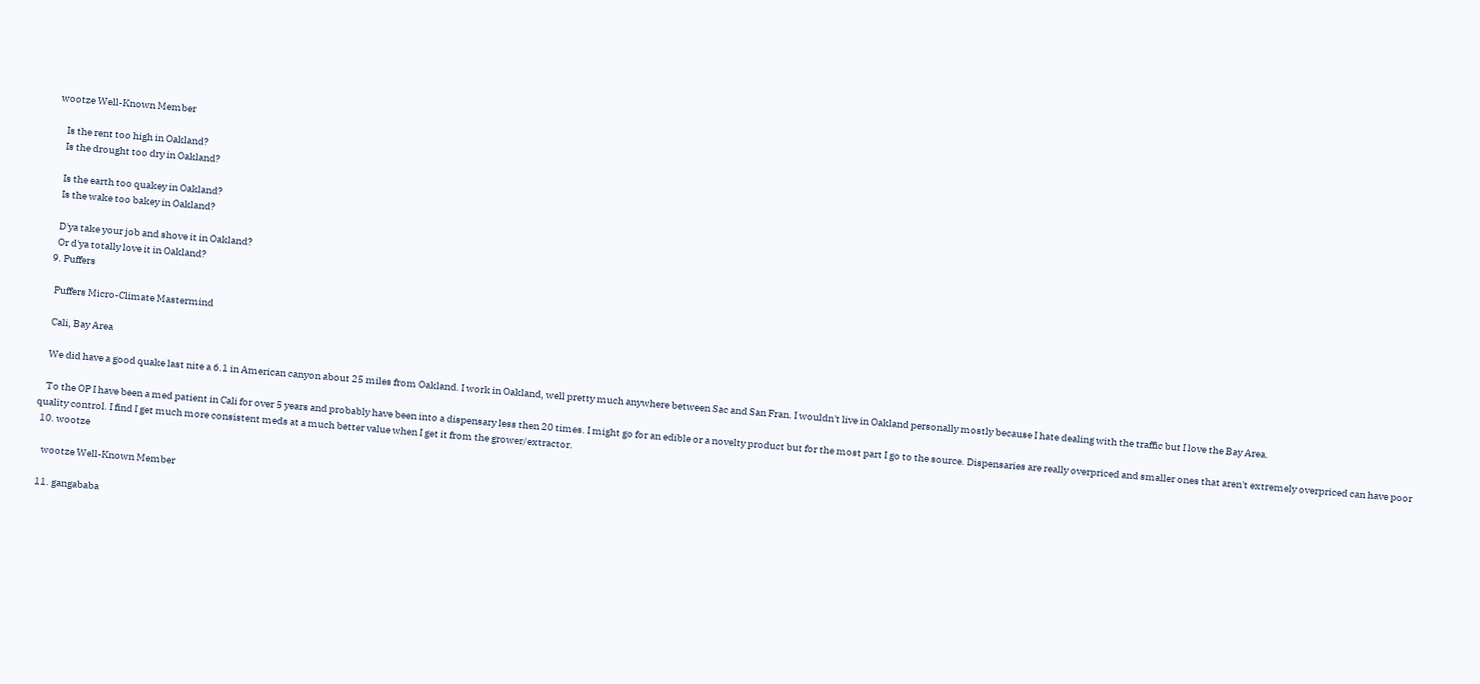wootze Well-Known Member

    Is the rent too high in Oakland?
    Is the drought too dry in Oakland?

    Is the earth too quakey in Oakland?
    Is the wake too bakey in Oakland?

    D'ya take your job and shove it in Oakland?
    Or d'ya totally love it in Oakland?
  9. Puffers

    Puffers Micro-Climate Mastermind

    Cali, Bay Area

    We did have a good quake last nite a 6.1 in American canyon about 25 miles from Oakland. I work in Oakland, well pretty much anywhere between Sac and San Fran. I wouldn't live in Oakland personally mostly because I hate dealing with the traffic but I love the Bay Area.

    To the OP I have been a med patient in Cali for over 5 years and probably have been into a dispensary less then 20 times. I might go for an edible or a novelty product but for the most part I go to the source. Dispensaries are really overpriced and smaller ones that aren't extremely overpriced can have poor quality control. I find I get much more consistent meds at a much better value when I get it from the grower/extractor.
  10. wootze

    wootze Well-Known Member

  11. gangababa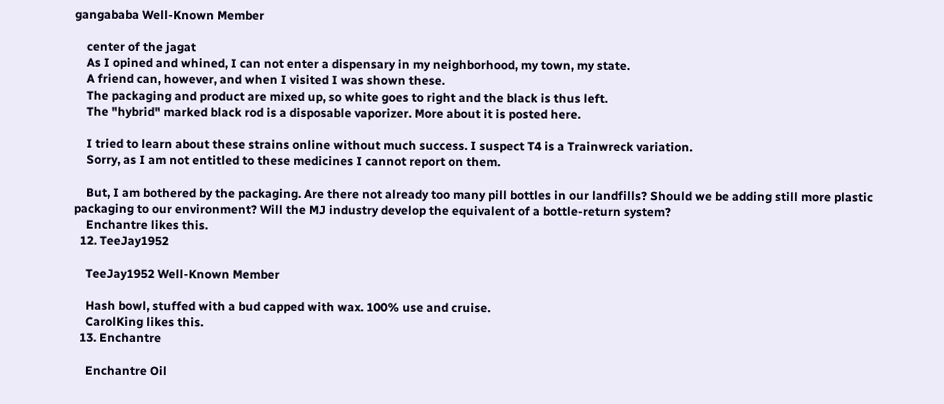gangababa Well-Known Member

    center of the jagat
    As I opined and whined, I can not enter a dispensary in my neighborhood, my town, my state.
    A friend can, however, and when I visited I was shown these.
    The packaging and product are mixed up, so white goes to right and the black is thus left.
    The "hybrid" marked black rod is a disposable vaporizer. More about it is posted here.

    I tried to learn about these strains online without much success. I suspect T4 is a Trainwreck variation.
    Sorry, as I am not entitled to these medicines I cannot report on them.

    But, I am bothered by the packaging. Are there not already too many pill bottles in our landfills? Should we be adding still more plastic packaging to our environment? Will the MJ industry develop the equivalent of a bottle-return system?
    Enchantre likes this.
  12. TeeJay1952

    TeeJay1952 Well-Known Member

    Hash bowl, stuffed with a bud capped with wax. 100% use and cruise.
    CarolKing likes this.
  13. Enchantre

    Enchantre Oil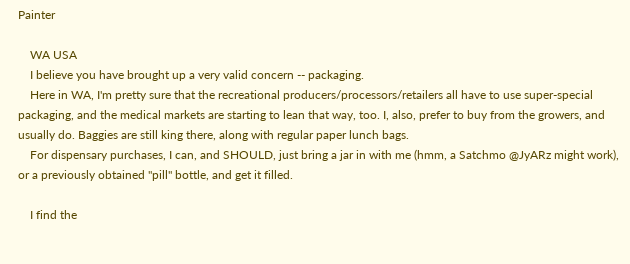Painter

    WA USA
    I believe you have brought up a very valid concern -- packaging.
    Here in WA, I'm pretty sure that the recreational producers/processors/retailers all have to use super-special packaging, and the medical markets are starting to lean that way, too. I, also, prefer to buy from the growers, and usually do. Baggies are still king there, along with regular paper lunch bags.
    For dispensary purchases, I can, and SHOULD, just bring a jar in with me (hmm, a Satchmo @JyARz might work), or a previously obtained "pill" bottle, and get it filled.

    I find the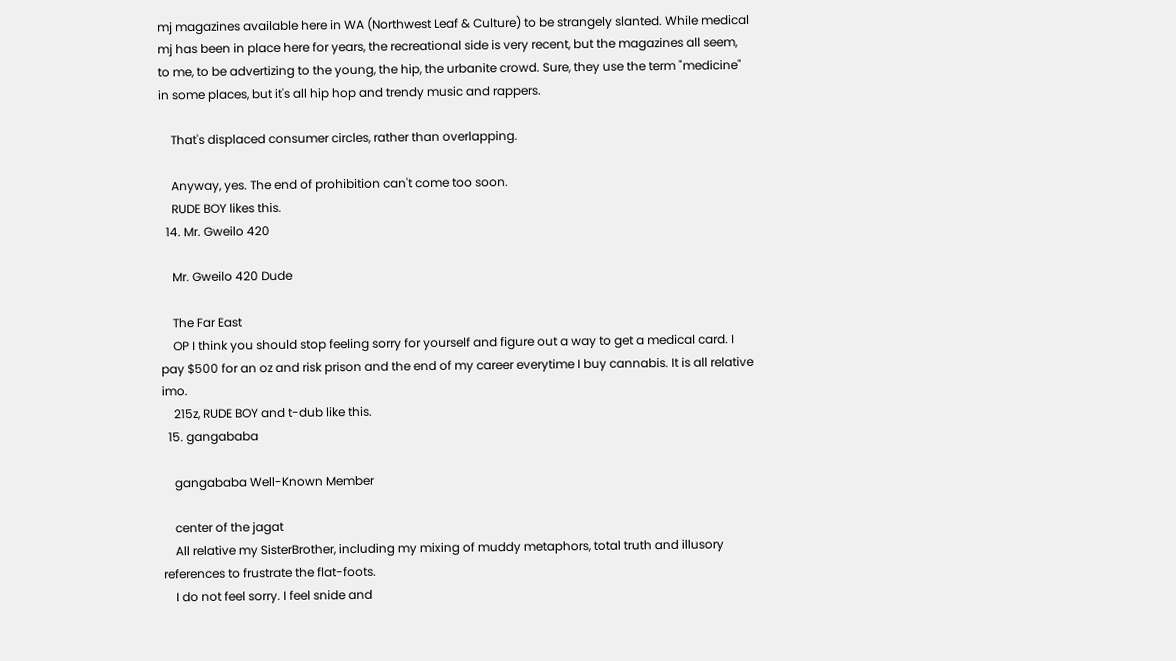mj magazines available here in WA (Northwest Leaf & Culture) to be strangely slanted. While medical mj has been in place here for years, the recreational side is very recent, but the magazines all seem, to me, to be advertizing to the young, the hip, the urbanite crowd. Sure, they use the term "medicine" in some places, but it's all hip hop and trendy music and rappers.

    That's displaced consumer circles, rather than overlapping.

    Anyway, yes. The end of prohibition can't come too soon.
    RUDE BOY likes this.
  14. Mr. Gweilo 420

    Mr. Gweilo 420 Dude

    The Far East
    OP I think you should stop feeling sorry for yourself and figure out a way to get a medical card. I pay $500 for an oz and risk prison and the end of my career everytime I buy cannabis. It is all relative imo.
    215z, RUDE BOY and t-dub like this.
  15. gangababa

    gangababa Well-Known Member

    center of the jagat
    All relative my SisterBrother, including my mixing of muddy metaphors, total truth and illusory references to frustrate the flat-foots.
    I do not feel sorry. I feel snide and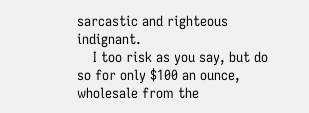sarcastic and righteous indignant.
    I too risk as you say, but do so for only $100 an ounce, wholesale from the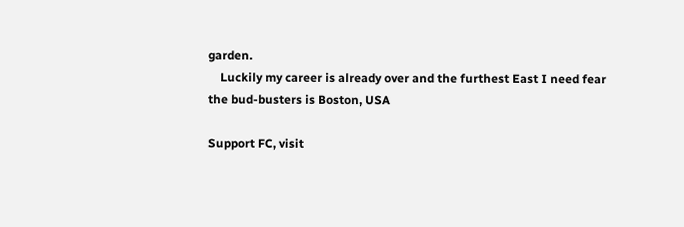garden.
    Luckily my career is already over and the furthest East I need fear the bud-busters is Boston, USA

Support FC, visit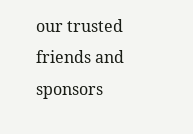our trusted friends and sponsors